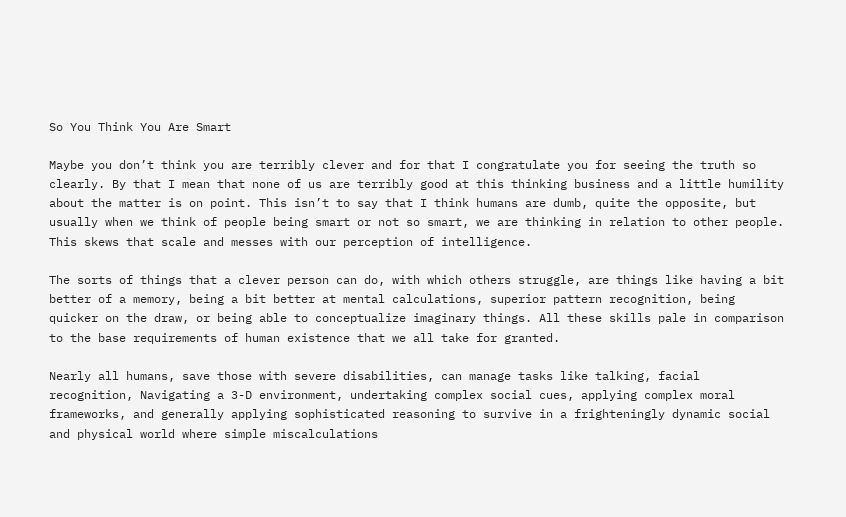So You Think You Are Smart

Maybe you don’t think you are terribly clever and for that I congratulate you for seeing the truth so clearly. By that I mean that none of us are terribly good at this thinking business and a little humility about the matter is on point. This isn’t to say that I think humans are dumb, quite the opposite, but usually when we think of people being smart or not so smart, we are thinking in relation to other people. This skews that scale and messes with our perception of intelligence.

The sorts of things that a clever person can do, with which others struggle, are things like having a bit better of a memory, being a bit better at mental calculations, superior pattern recognition, being quicker on the draw, or being able to conceptualize imaginary things. All these skills pale in comparison to the base requirements of human existence that we all take for granted.

Nearly all humans, save those with severe disabilities, can manage tasks like talking, facial recognition, Navigating a 3-D environment, undertaking complex social cues, applying complex moral frameworks, and generally applying sophisticated reasoning to survive in a frighteningly dynamic social and physical world where simple miscalculations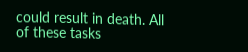could result in death. All of these tasks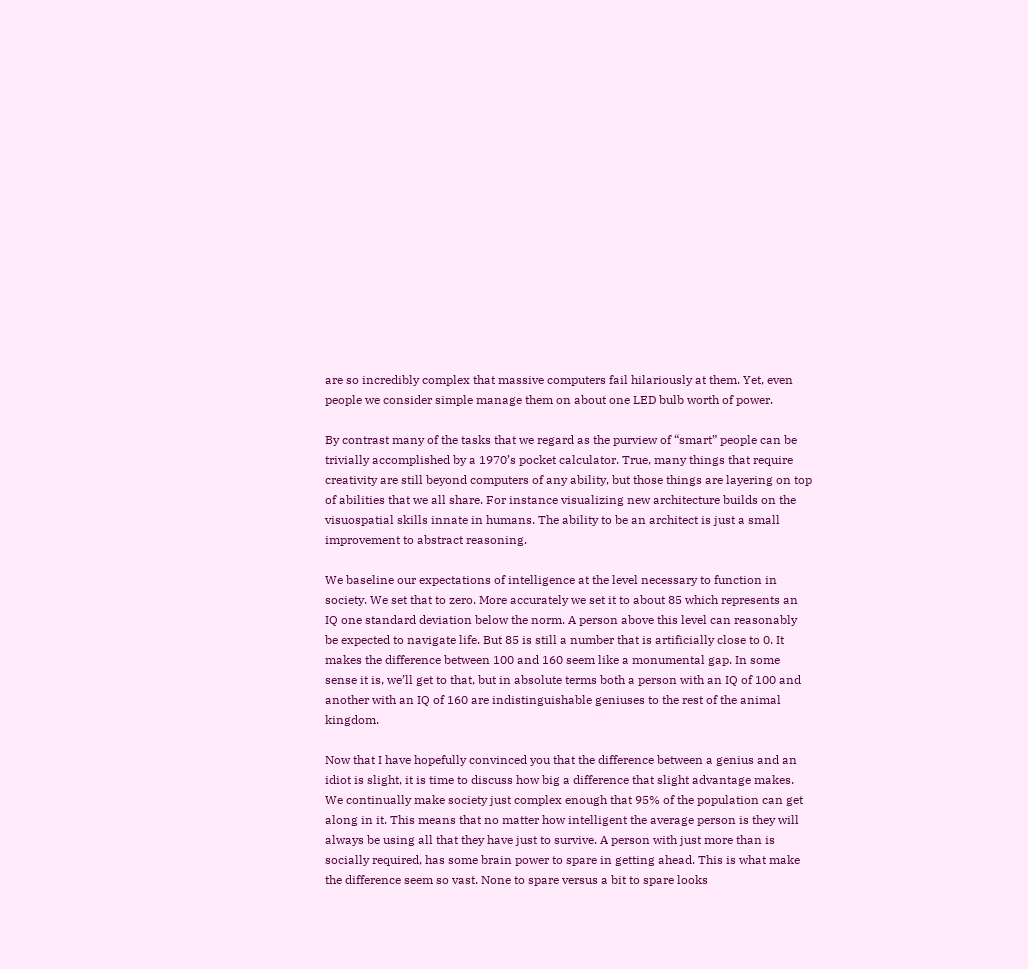are so incredibly complex that massive computers fail hilariously at them. Yet, even people we consider simple manage them on about one LED bulb worth of power.

By contrast many of the tasks that we regard as the purview of “smart” people can be trivially accomplished by a 1970’s pocket calculator. True, many things that require creativity are still beyond computers of any ability, but those things are layering on top of abilities that we all share. For instance visualizing new architecture builds on the visuospatial skills innate in humans. The ability to be an architect is just a small improvement to abstract reasoning.

We baseline our expectations of intelligence at the level necessary to function in society. We set that to zero. More accurately we set it to about 85 which represents an IQ one standard deviation below the norm. A person above this level can reasonably be expected to navigate life. But 85 is still a number that is artificially close to 0. It makes the difference between 100 and 160 seem like a monumental gap. In some sense it is, we’ll get to that, but in absolute terms both a person with an IQ of 100 and another with an IQ of 160 are indistinguishable geniuses to the rest of the animal kingdom.

Now that I have hopefully convinced you that the difference between a genius and an idiot is slight, it is time to discuss how big a difference that slight advantage makes. We continually make society just complex enough that 95% of the population can get along in it. This means that no matter how intelligent the average person is they will always be using all that they have just to survive. A person with just more than is socially required, has some brain power to spare in getting ahead. This is what make the difference seem so vast. None to spare versus a bit to spare looks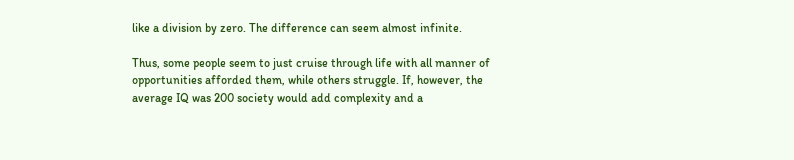like a division by zero. The difference can seem almost infinite.

Thus, some people seem to just cruise through life with all manner of opportunities afforded them, while others struggle. If, however, the average IQ was 200 society would add complexity and a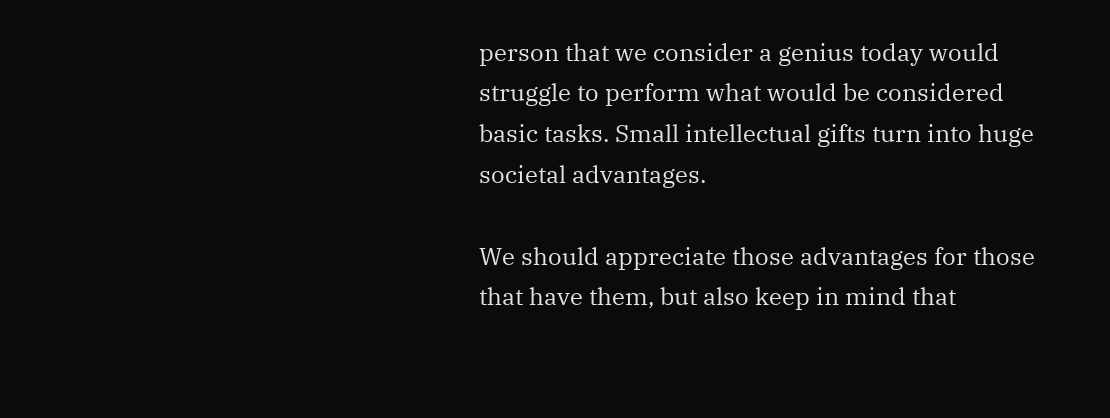person that we consider a genius today would struggle to perform what would be considered basic tasks. Small intellectual gifts turn into huge societal advantages.

We should appreciate those advantages for those that have them, but also keep in mind that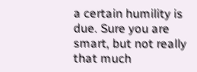a certain humility is due. Sure you are smart, but not really that much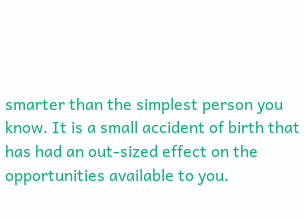smarter than the simplest person you know. It is a small accident of birth that has had an out-sized effect on the opportunities available to you.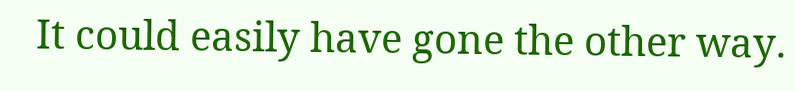It could easily have gone the other way.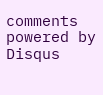comments powered by Disqus